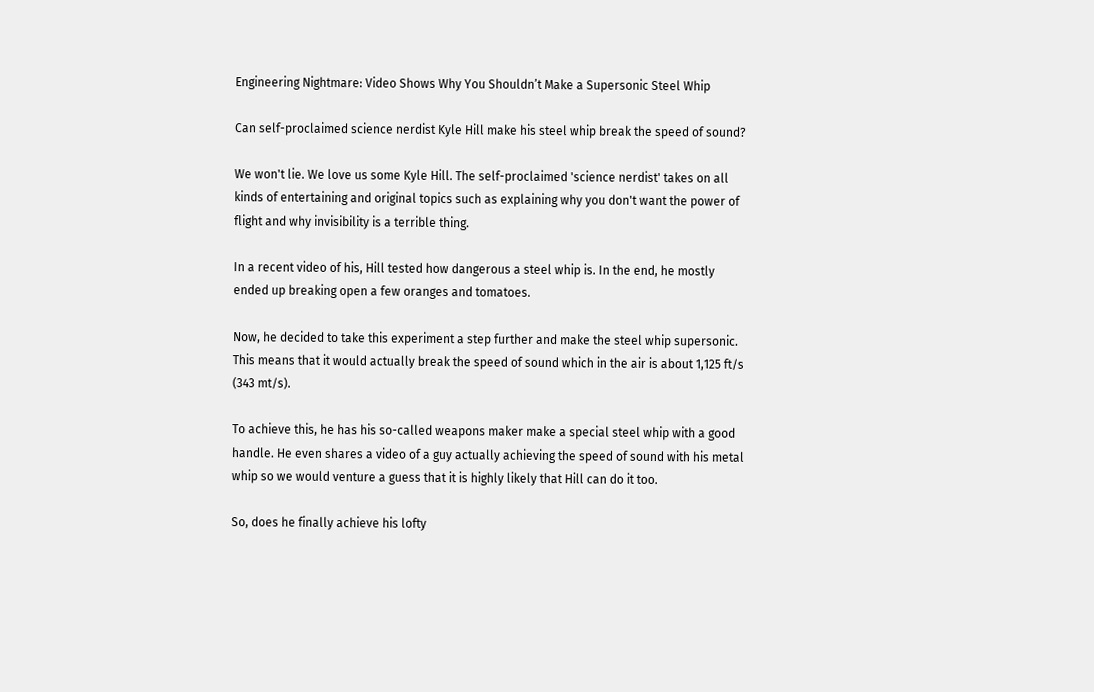Engineering Nightmare: Video Shows Why You Shouldn’t Make a Supersonic Steel Whip

Can self-proclaimed science nerdist Kyle Hill make his steel whip break the speed of sound?

We won't lie. We love us some Kyle Hill. The self-proclaimed 'science nerdist' takes on all kinds of entertaining and original topics such as explaining why you don't want the power of flight and why invisibility is a terrible thing.

In a recent video of his, Hill tested how dangerous a steel whip is. In the end, he mostly ended up breaking open a few oranges and tomatoes.

Now, he decided to take this experiment a step further and make the steel whip supersonic. This means that it would actually break the speed of sound which in the air is about 1,125 ft/s (343 mt/s).

To achieve this, he has his so-called weapons maker make a special steel whip with a good handle. He even shares a video of a guy actually achieving the speed of sound with his metal whip so we would venture a guess that it is highly likely that Hill can do it too.

So, does he finally achieve his lofty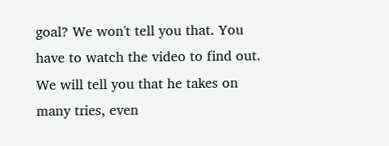goal? We won't tell you that. You have to watch the video to find out. We will tell you that he takes on many tries, even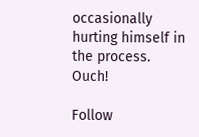occasionally hurting himself in the process. Ouch!

Follow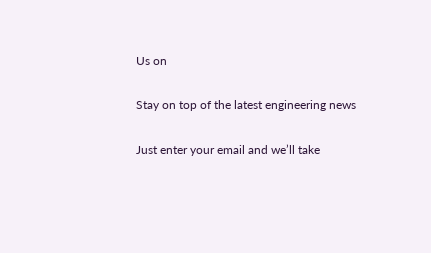Us on

Stay on top of the latest engineering news

Just enter your email and we’ll take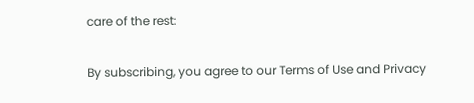care of the rest:

By subscribing, you agree to our Terms of Use and Privacy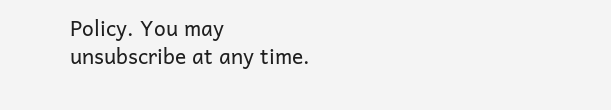Policy. You may unsubscribe at any time.